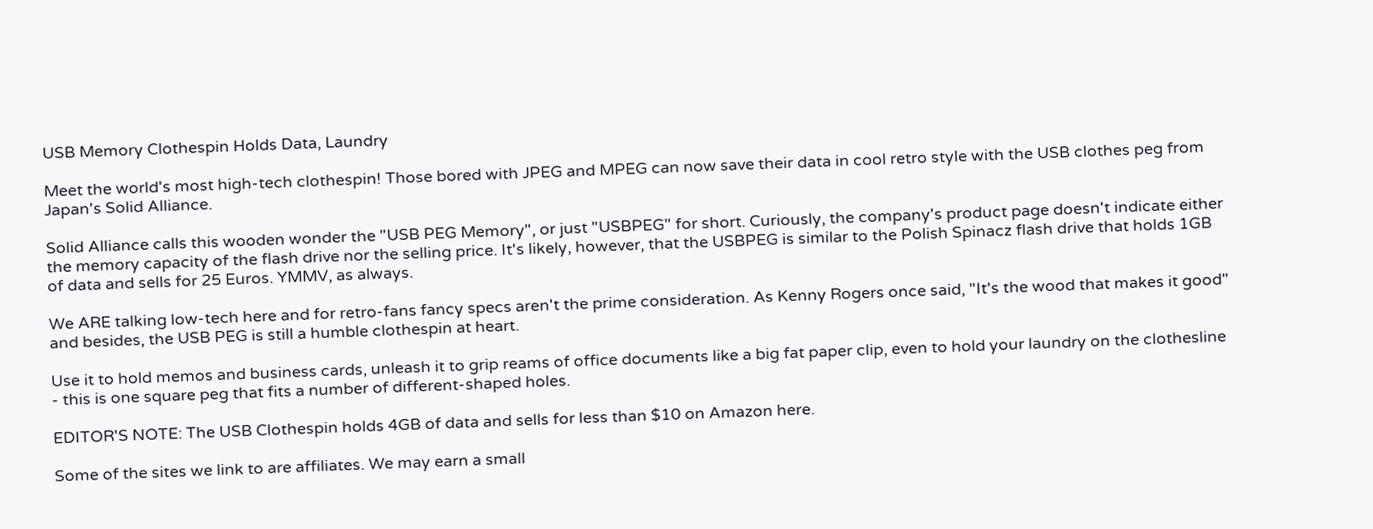USB Memory Clothespin Holds Data, Laundry

Meet the world's most high-tech clothespin! Those bored with JPEG and MPEG can now save their data in cool retro style with the USB clothes peg from Japan's Solid Alliance.

Solid Alliance calls this wooden wonder the "USB PEG Memory", or just "USBPEG" for short. Curiously, the company's product page doesn't indicate either the memory capacity of the flash drive nor the selling price. It's likely, however, that the USBPEG is similar to the Polish Spinacz flash drive that holds 1GB of data and sells for 25 Euros. YMMV, as always.

We ARE talking low-tech here and for retro-fans fancy specs aren't the prime consideration. As Kenny Rogers once said, "It's the wood that makes it good" and besides, the USB PEG is still a humble clothespin at heart.

Use it to hold memos and business cards, unleash it to grip reams of office documents like a big fat paper clip, even to hold your laundry on the clothesline - this is one square peg that fits a number of different-shaped holes.

EDITOR'S NOTE: The USB Clothespin holds 4GB of data and sells for less than $10 on Amazon here.

Some of the sites we link to are affiliates. We may earn a small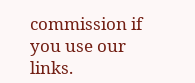commission if you use our links.